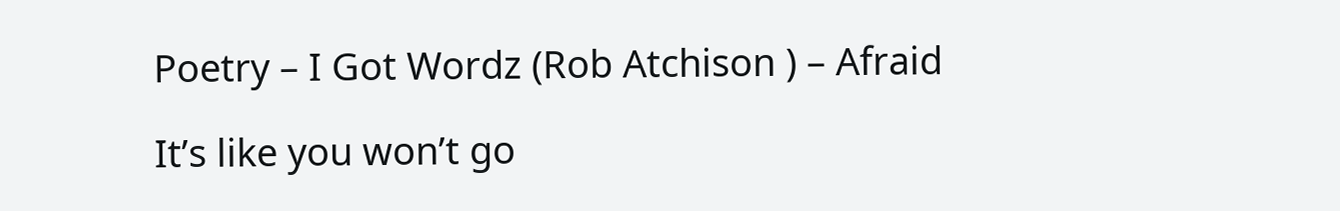Poetry – I Got Wordz (Rob Atchison ) – Afraid

It’s like you won’t go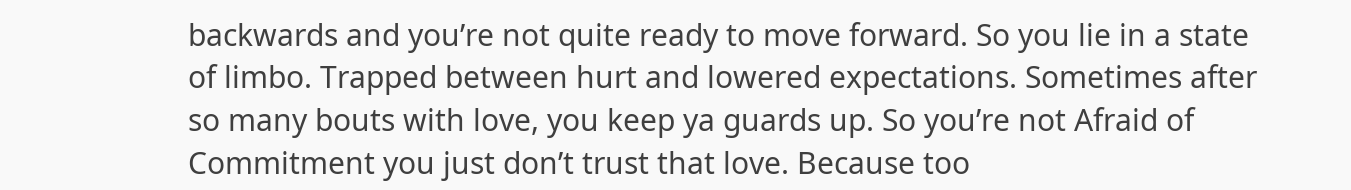backwards and you’re not quite ready to move forward. So you lie in a state of limbo. Trapped between hurt and lowered expectations. Sometimes after so many bouts with love, you keep ya guards up. So you’re not Afraid of Commitment you just don’t trust that love. Because too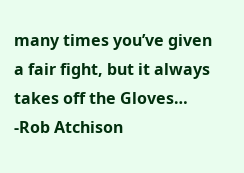many times you’ve given a fair fight, but it always takes off the Gloves… -Rob Atchison